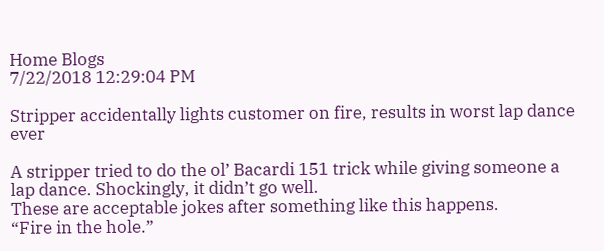Home Blogs
7/22/2018 12:29:04 PM

Stripper accidentally lights customer on fire, results in worst lap dance ever

A stripper tried to do the ol’ Bacardi 151 trick while giving someone a lap dance. Shockingly, it didn’t go well.
These are acceptable jokes after something like this happens.
“Fire in the hole.”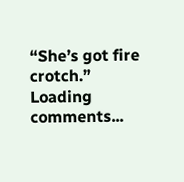“She’s got fire crotch.”
Loading comments...